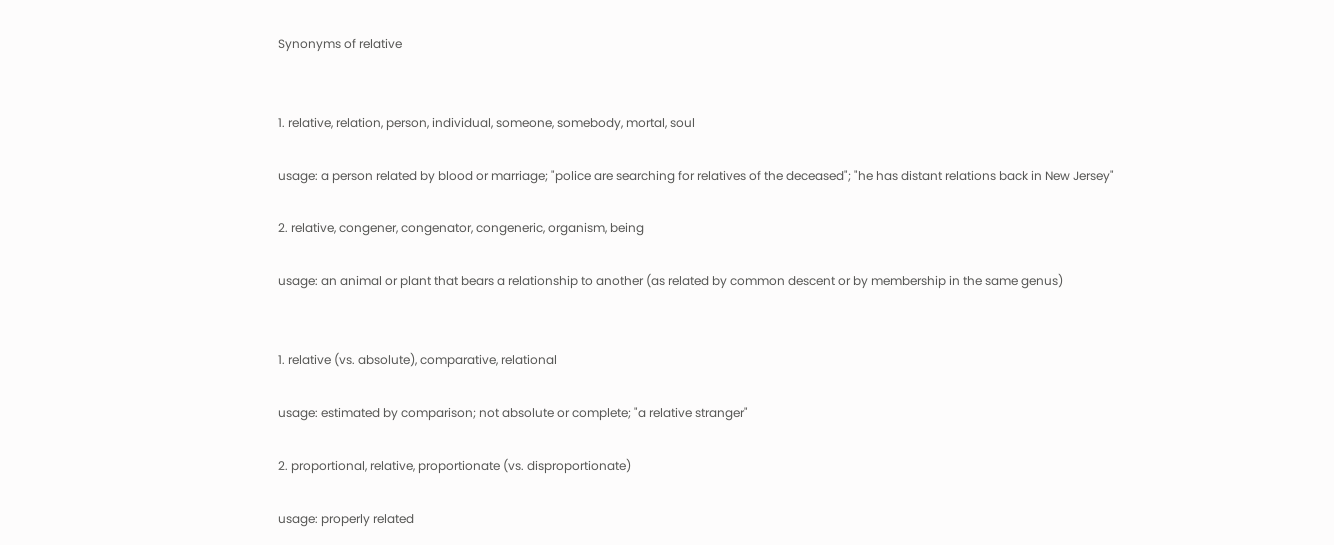Synonyms of relative


1. relative, relation, person, individual, someone, somebody, mortal, soul

usage: a person related by blood or marriage; "police are searching for relatives of the deceased"; "he has distant relations back in New Jersey"

2. relative, congener, congenator, congeneric, organism, being

usage: an animal or plant that bears a relationship to another (as related by common descent or by membership in the same genus)


1. relative (vs. absolute), comparative, relational

usage: estimated by comparison; not absolute or complete; "a relative stranger"

2. proportional, relative, proportionate (vs. disproportionate)

usage: properly related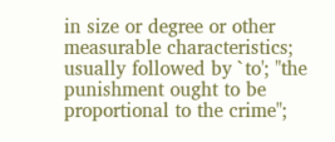in size or degree or other measurable characteristics; usually followed by `to'; "the punishment ought to be proportional to the crime";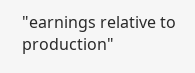"earnings relative to production"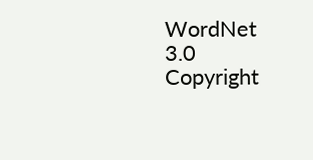WordNet 3.0 Copyright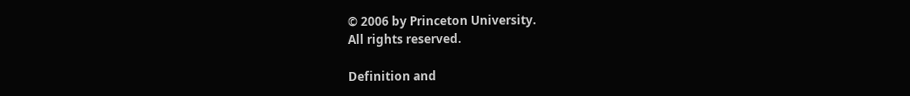© 2006 by Princeton University.
All rights reserved.

Definition and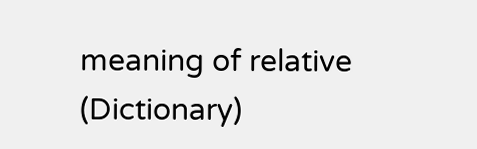meaning of relative (Dictionary)